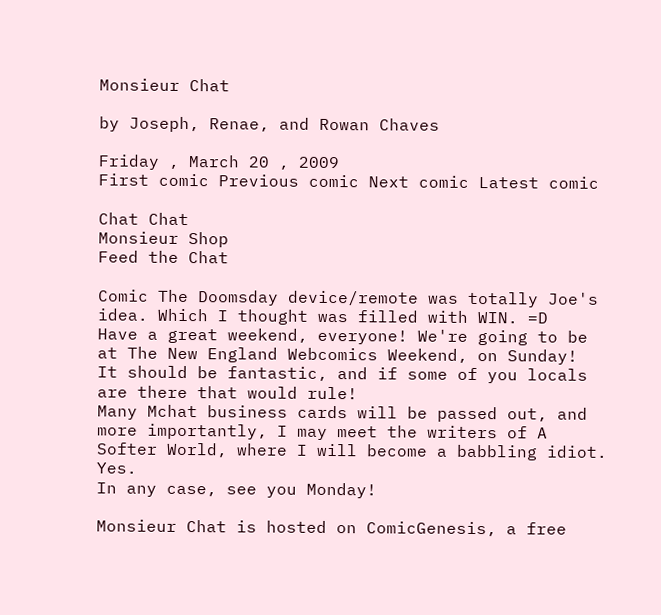Monsieur Chat

by Joseph, Renae, and Rowan Chaves

Friday , March 20 , 2009
First comic Previous comic Next comic Latest comic

Chat Chat
Monsieur Shop
Feed the Chat

Comic The Doomsday device/remote was totally Joe's idea. Which I thought was filled with WIN. =D
Have a great weekend, everyone! We're going to be at The New England Webcomics Weekend, on Sunday!
It should be fantastic, and if some of you locals are there that would rule!
Many Mchat business cards will be passed out, and more importantly, I may meet the writers of A Softer World, where I will become a babbling idiot. Yes.
In any case, see you Monday!

Monsieur Chat is hosted on ComicGenesis, a free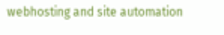webhosting and site automation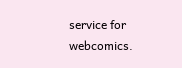service for webcomics.